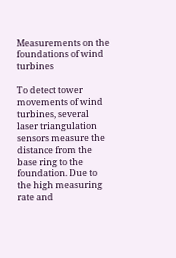Measurements on the foundations of wind turbines

To detect tower movements of wind turbines, several laser triangulation sensors measure the distance from the base ring to the foundation. Due to the high measuring rate and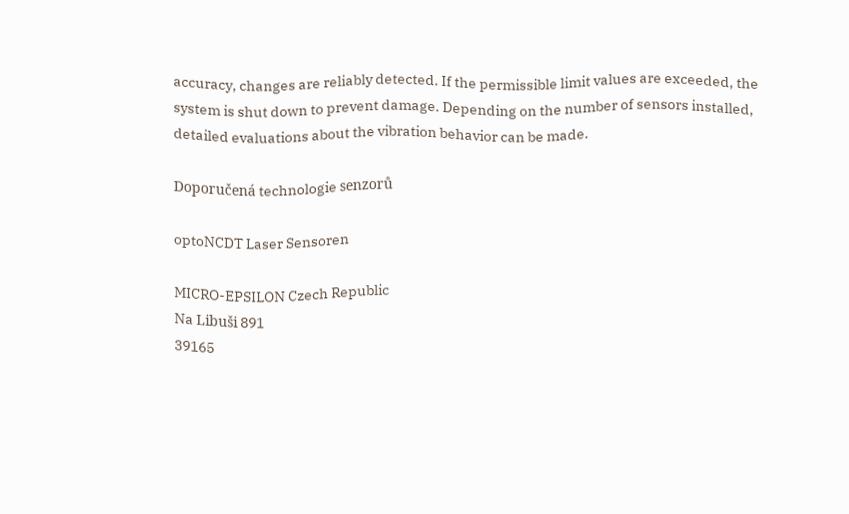accuracy, changes are reliably detected. If the permissible limit values are exceeded, the system is shut down to prevent damage. Depending on the number of sensors installed, detailed evaluations about the vibration behavior can be made.

Doporučená technologie senzorů

optoNCDT Laser Sensoren

MICRO-EPSILON Czech Republic
Na Libuši 891
39165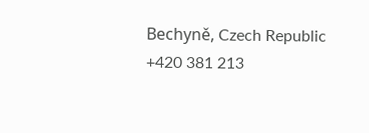Bechyně, Czech Republic
+420 381 213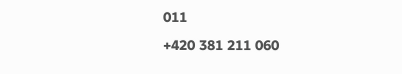011
+420 381 211 060